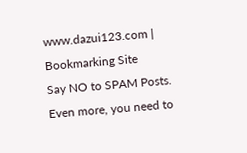www.dazui123.com | Bookmarking Site
Say NO to SPAM Posts.
Even more, you need to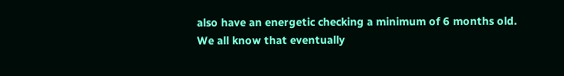also have an energetic checking a minimum of 6 months old.
We all know that eventually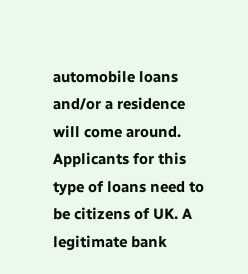automobile loans and/or a residence will come around. Applicants for this type of loans need to be citizens of UK. A legitimate bank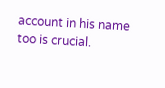account in his name too is crucial.